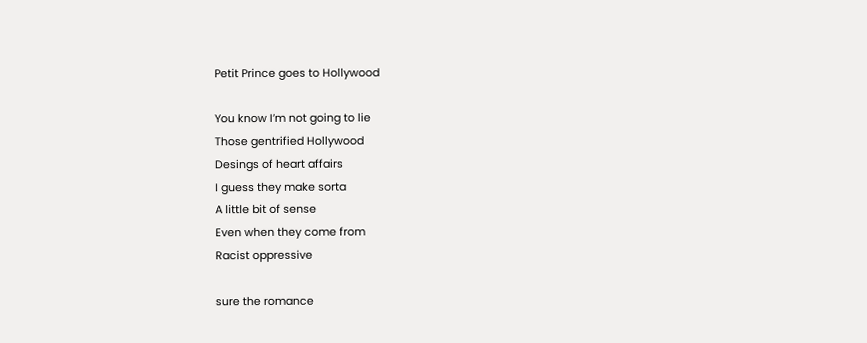Petit Prince goes to Hollywood

You know I’m not going to lie
Those gentrified Hollywood
Desings of heart affairs
I guess they make sorta
A little bit of sense
Even when they come from
Racist oppressive

sure the romance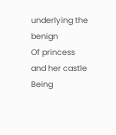underlying the benign
Of princess and her castle
Being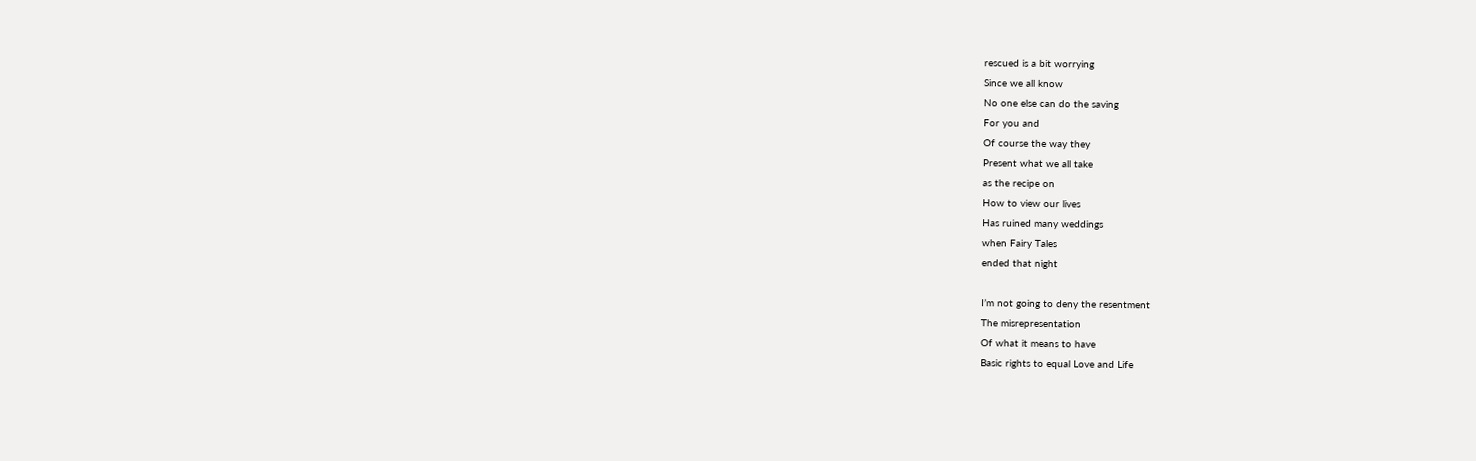rescued is a bit worrying
Since we all know
No one else can do the saving
For you and
Of course the way they
Present what we all take
as the recipe on
How to view our lives
Has ruined many weddings
when Fairy Tales
ended that night

I’m not going to deny the resentment
The misrepresentation
Of what it means to have
Basic rights to equal Love and Life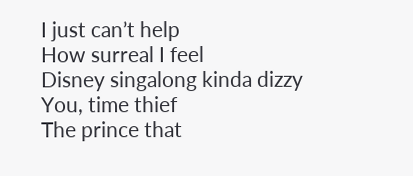I just can’t help
How surreal I feel
Disney singalong kinda dizzy
You, time thief
The prince that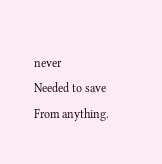never
Needed to save
From anything.